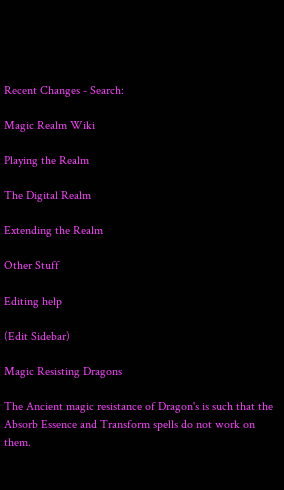Recent Changes - Search:

Magic Realm Wiki

Playing the Realm

The Digital Realm

Extending the Realm

Other Stuff

Editing help

(Edit Sidebar)

Magic Resisting Dragons

The Ancient magic resistance of Dragon's is such that the Absorb Essence and Transform spells do not work on them.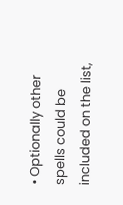• Optionally other spells could be included on the list,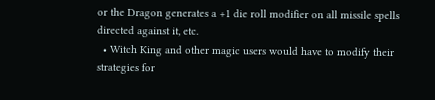or the Dragon generates a +1 die roll modifier on all missile spells directed against it, etc.
  • Witch King and other magic users would have to modify their strategies for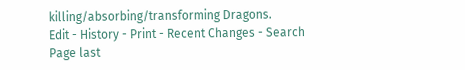killing/absorbing/transforming Dragons.
Edit - History - Print - Recent Changes - Search
Page last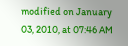modified on January 03, 2010, at 07:46 AM